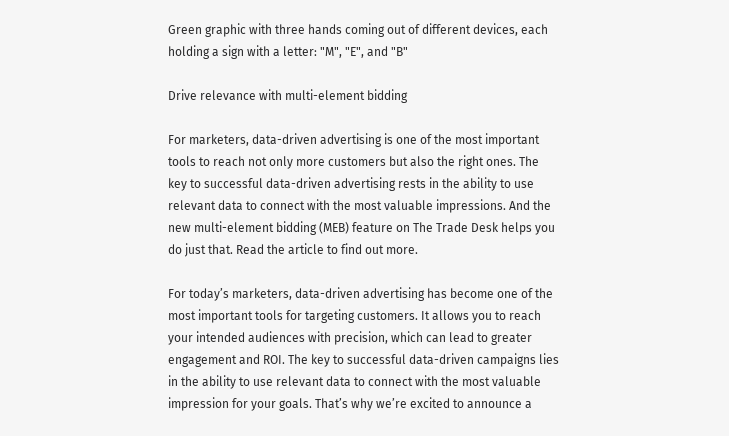Green graphic with three hands coming out of different devices, each holding a sign with a letter: "M", "E", and "B"

Drive relevance with multi-element bidding

For marketers, data-driven advertising is one of the most important tools to reach not only more customers but also the right ones. The key to successful data-driven advertising rests in the ability to use relevant data to connect with the most valuable impressions. And the new multi-element bidding (MEB) feature on The Trade Desk helps you do just that. Read the article to find out more.

For today’s marketers, data-driven advertising has become one of the most important tools for targeting customers. It allows you to reach your intended audiences with precision, which can lead to greater engagement and ROI. The key to successful data-driven campaigns lies in the ability to use relevant data to connect with the most valuable impression for your goals. That’s why we’re excited to announce a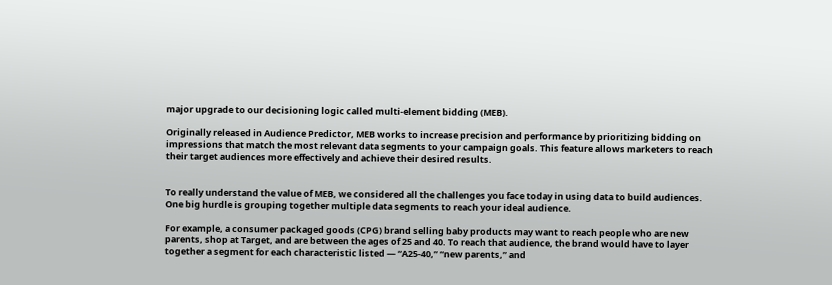major upgrade to our decisioning logic called multi-element bidding (MEB).

Originally released in Audience Predictor, MEB works to increase precision and performance by prioritizing bidding on impressions that match the most relevant data segments to your campaign goals. This feature allows marketers to reach their target audiences more effectively and achieve their desired results.


To really understand the value of MEB, we considered all the challenges you face today in using data to build audiences. One big hurdle is grouping together multiple data segments to reach your ideal audience.

For example, a consumer packaged goods (CPG) brand selling baby products may want to reach people who are new parents, shop at Target, and are between the ages of 25 and 40. To reach that audience, the brand would have to layer together a segment for each characteristic listed — “A25-40,” “new parents,” and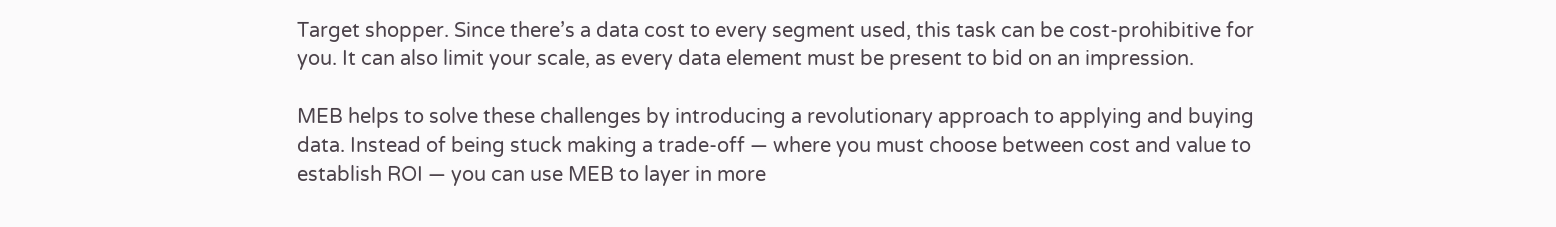Target shopper. Since there’s a data cost to every segment used, this task can be cost-prohibitive for you. It can also limit your scale, as every data element must be present to bid on an impression.

MEB helps to solve these challenges by introducing a revolutionary approach to applying and buying data. Instead of being stuck making a trade-off — where you must choose between cost and value to establish ROI — you can use MEB to layer in more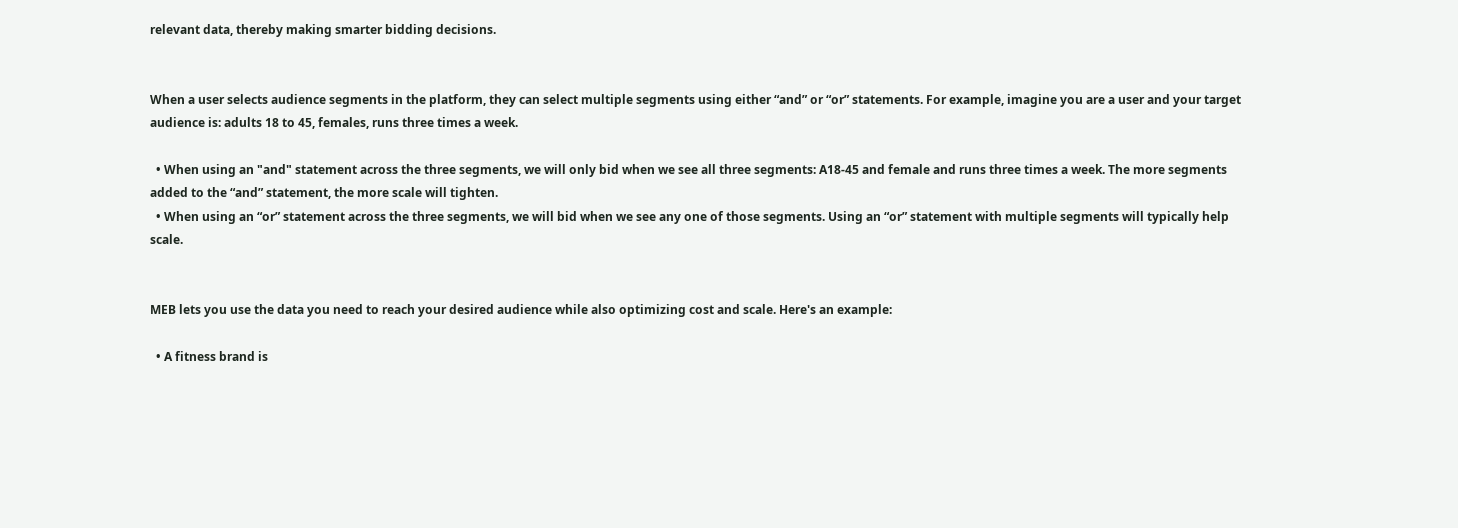relevant data, thereby making smarter bidding decisions.


When a user selects audience segments in the platform, they can select multiple segments using either “and” or “or” statements. For example, imagine you are a user and your target audience is: adults 18 to 45, females, runs three times a week.

  • When using an "and" statement across the three segments, we will only bid when we see all three segments: A18-45 and female and runs three times a week. The more segments added to the “and” statement, the more scale will tighten.
  • When using an “or” statement across the three segments, we will bid when we see any one of those segments. Using an “or” statement with multiple segments will typically help scale.


MEB lets you use the data you need to reach your desired audience while also optimizing cost and scale. Here's an example:

  • A fitness brand is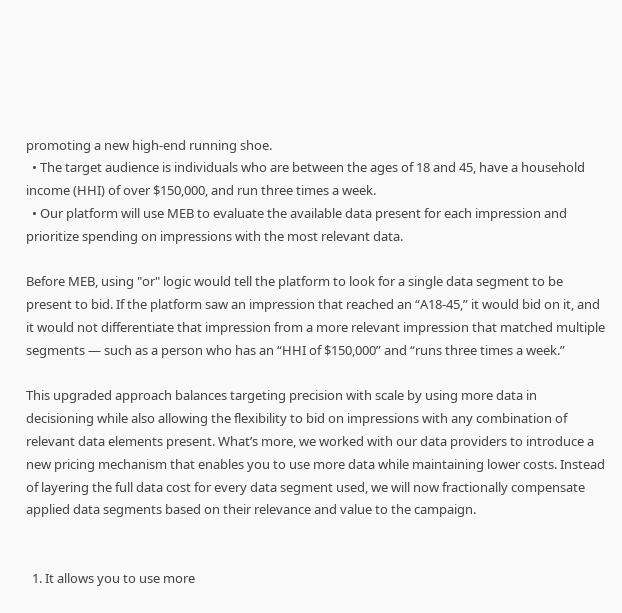promoting a new high-end running shoe.
  • The target audience is individuals who are between the ages of 18 and 45, have a household income (HHI) of over $150,000, and run three times a week.
  • Our platform will use MEB to evaluate the available data present for each impression and prioritize spending on impressions with the most relevant data.

Before MEB, using "or" logic would tell the platform to look for a single data segment to be present to bid. If the platform saw an impression that reached an “A18-45,” it would bid on it, and it would not differentiate that impression from a more relevant impression that matched multiple segments — such as a person who has an “HHI of $150,000” and “runs three times a week.”

This upgraded approach balances targeting precision with scale by using more data in decisioning while also allowing the flexibility to bid on impressions with any combination of relevant data elements present. What’s more, we worked with our data providers to introduce a new pricing mechanism that enables you to use more data while maintaining lower costs. Instead of layering the full data cost for every data segment used, we will now fractionally compensate applied data segments based on their relevance and value to the campaign.


  1. It allows you to use more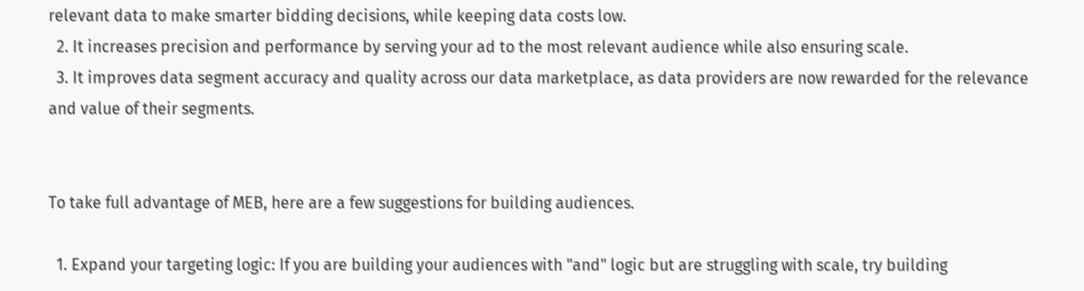relevant data to make smarter bidding decisions, while keeping data costs low.
  2. It increases precision and performance by serving your ad to the most relevant audience while also ensuring scale.
  3. It improves data segment accuracy and quality across our data marketplace, as data providers are now rewarded for the relevance and value of their segments.


To take full advantage of MEB, here are a few suggestions for building audiences.

  1. Expand your targeting logic: If you are building your audiences with "and" logic but are struggling with scale, try building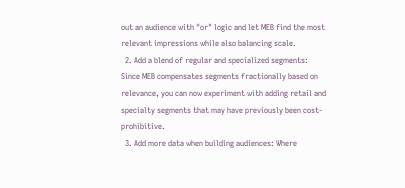out an audience with "or" logic and let MEB find the most relevant impressions while also balancing scale.
  2. Add a blend of regular and specialized segments: Since MEB compensates segments fractionally based on relevance, you can now experiment with adding retail and specialty segments that may have previously been cost-prohibitive.
  3. Add more data when building audiences: Where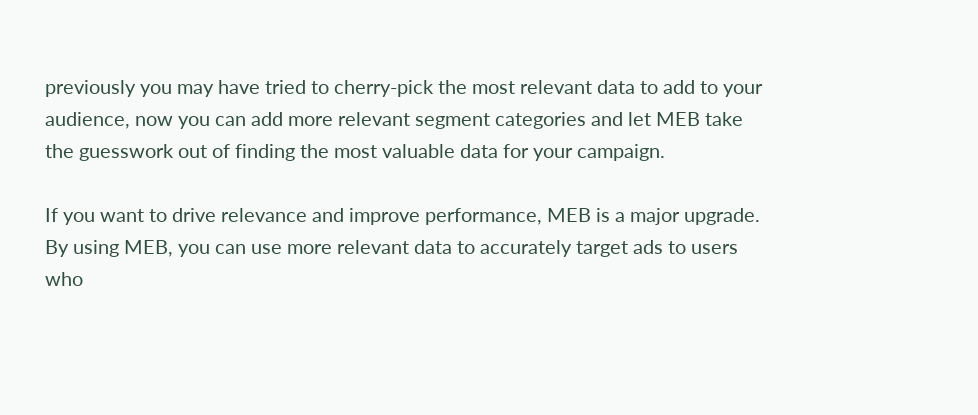previously you may have tried to cherry-pick the most relevant data to add to your audience, now you can add more relevant segment categories and let MEB take the guesswork out of finding the most valuable data for your campaign.

If you want to drive relevance and improve performance, MEB is a major upgrade. By using MEB, you can use more relevant data to accurately target ads to users who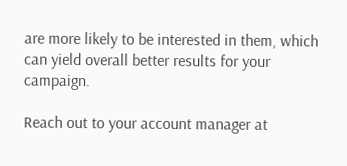are more likely to be interested in them, which can yield overall better results for your campaign.

Reach out to your account manager at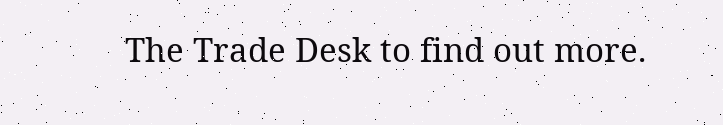The Trade Desk to find out more.